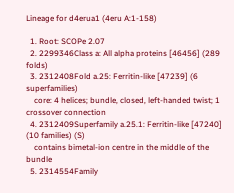Lineage for d4erua1 (4eru A:1-158)

  1. Root: SCOPe 2.07
  2. 2299346Class a: All alpha proteins [46456] (289 folds)
  3. 2312408Fold a.25: Ferritin-like [47239] (6 superfamilies)
    core: 4 helices; bundle, closed, left-handed twist; 1 crossover connection
  4. 2312409Superfamily a.25.1: Ferritin-like [47240] (10 families) (S)
    contains bimetal-ion centre in the middle of the bundle
  5. 2314554Family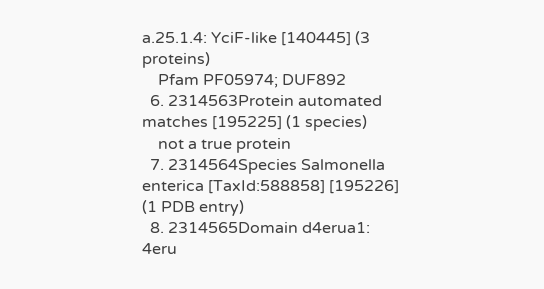a.25.1.4: YciF-like [140445] (3 proteins)
    Pfam PF05974; DUF892
  6. 2314563Protein automated matches [195225] (1 species)
    not a true protein
  7. 2314564Species Salmonella enterica [TaxId:588858] [195226] (1 PDB entry)
  8. 2314565Domain d4erua1: 4eru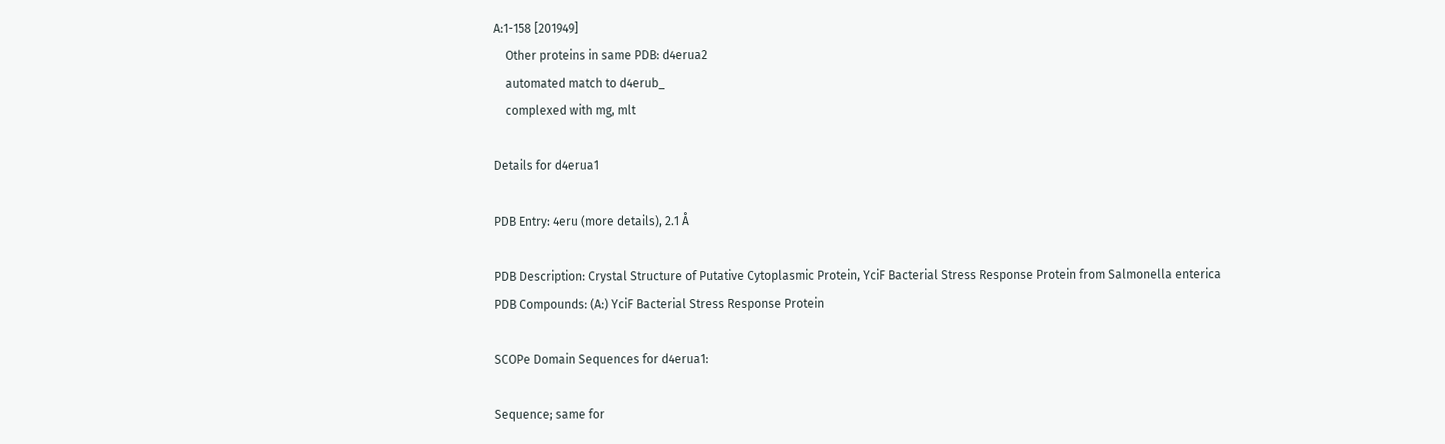A:1-158 [201949]
    Other proteins in same PDB: d4erua2
    automated match to d4erub_
    complexed with mg, mlt

Details for d4erua1

PDB Entry: 4eru (more details), 2.1 Å

PDB Description: Crystal Structure of Putative Cytoplasmic Protein, YciF Bacterial Stress Response Protein from Salmonella enterica
PDB Compounds: (A:) YciF Bacterial Stress Response Protein

SCOPe Domain Sequences for d4erua1:

Sequence; same for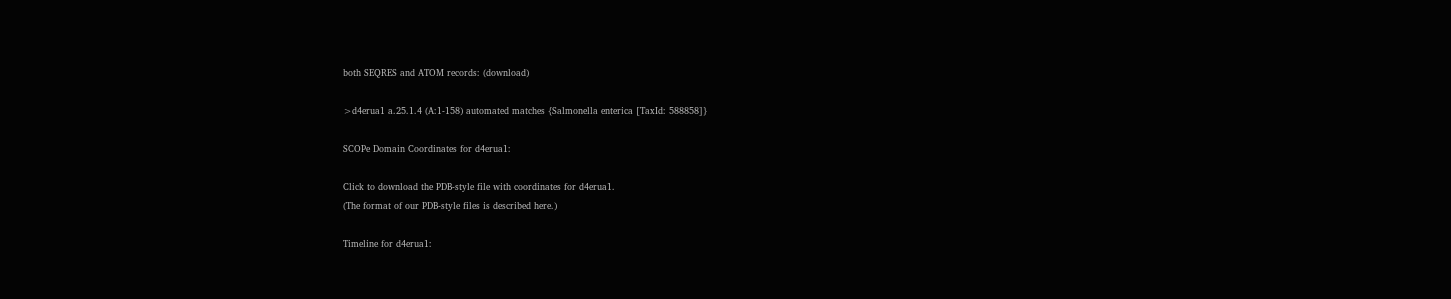both SEQRES and ATOM records: (download)

>d4erua1 a.25.1.4 (A:1-158) automated matches {Salmonella enterica [TaxId: 588858]}

SCOPe Domain Coordinates for d4erua1:

Click to download the PDB-style file with coordinates for d4erua1.
(The format of our PDB-style files is described here.)

Timeline for d4erua1: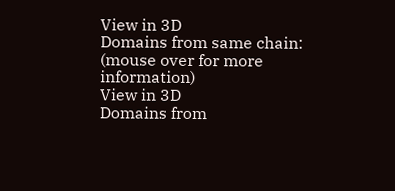View in 3D
Domains from same chain:
(mouse over for more information)
View in 3D
Domains from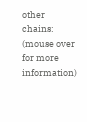other chains:
(mouse over for more information)